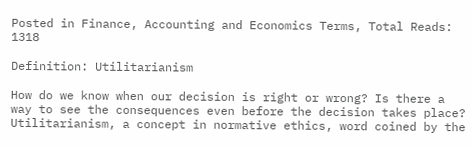Posted in Finance, Accounting and Economics Terms, Total Reads: 1318

Definition: Utilitarianism

How do we know when our decision is right or wrong? Is there a way to see the consequences even before the decision takes place? Utilitarianism, a concept in normative ethics, word coined by the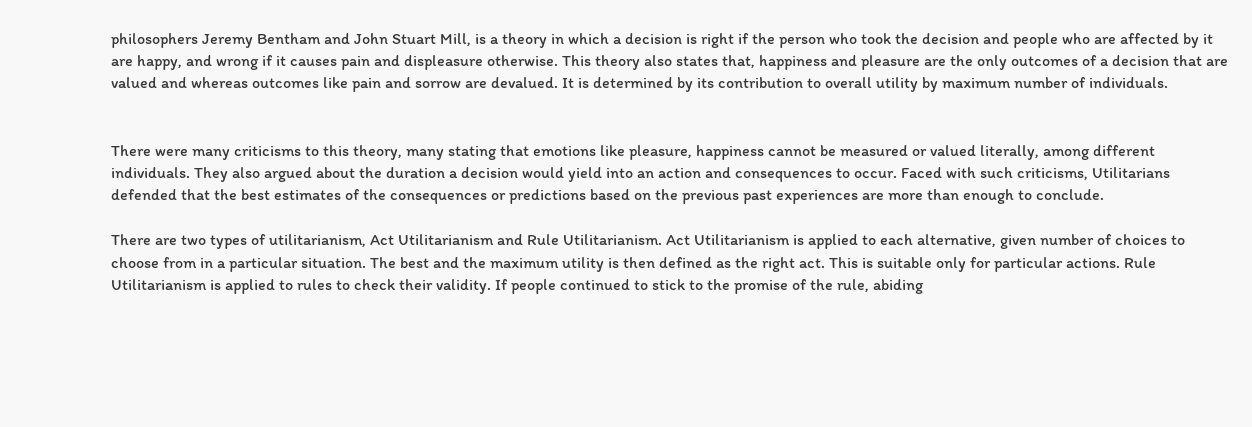philosophers Jeremy Bentham and John Stuart Mill, is a theory in which a decision is right if the person who took the decision and people who are affected by it are happy, and wrong if it causes pain and displeasure otherwise. This theory also states that, happiness and pleasure are the only outcomes of a decision that are valued and whereas outcomes like pain and sorrow are devalued. It is determined by its contribution to overall utility by maximum number of individuals.


There were many criticisms to this theory, many stating that emotions like pleasure, happiness cannot be measured or valued literally, among different individuals. They also argued about the duration a decision would yield into an action and consequences to occur. Faced with such criticisms, Utilitarians defended that the best estimates of the consequences or predictions based on the previous past experiences are more than enough to conclude.

There are two types of utilitarianism, Act Utilitarianism and Rule Utilitarianism. Act Utilitarianism is applied to each alternative, given number of choices to choose from in a particular situation. The best and the maximum utility is then defined as the right act. This is suitable only for particular actions. Rule Utilitarianism is applied to rules to check their validity. If people continued to stick to the promise of the rule, abiding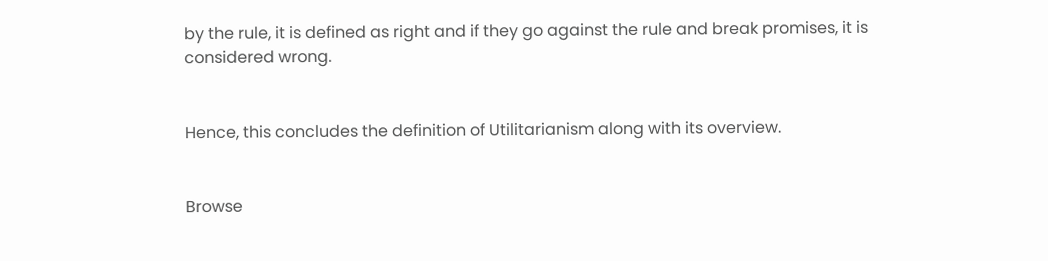by the rule, it is defined as right and if they go against the rule and break promises, it is considered wrong.


Hence, this concludes the definition of Utilitarianism along with its overview.


Browse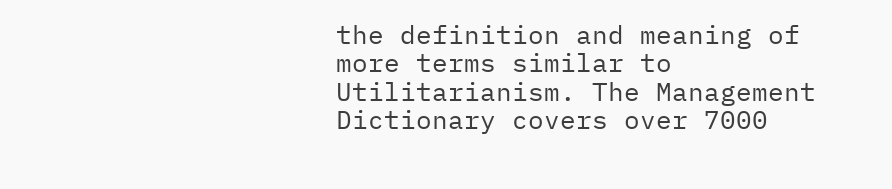the definition and meaning of more terms similar to Utilitarianism. The Management Dictionary covers over 7000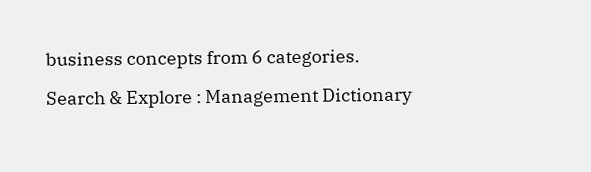business concepts from 6 categories.

Search & Explore : Management Dictionary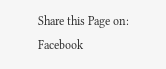Share this Page on:
Facebook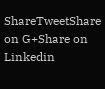ShareTweetShare on G+Share on Linkedin